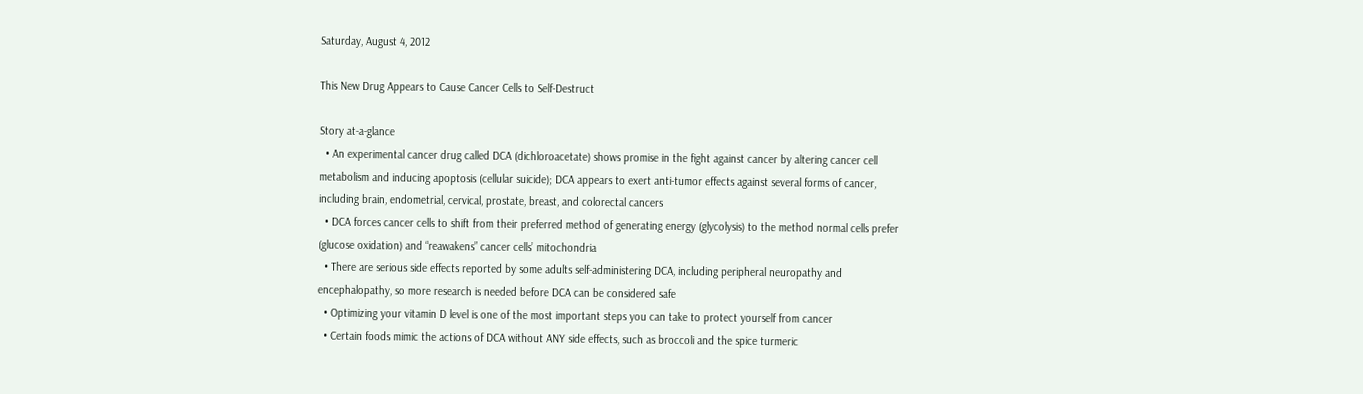Saturday, August 4, 2012

This New Drug Appears to Cause Cancer Cells to Self-Destruct

Story at-a-glance
  • An experimental cancer drug called DCA (dichloroacetate) shows promise in the fight against cancer by altering cancer cell metabolism and inducing apoptosis (cellular suicide); DCA appears to exert anti-tumor effects against several forms of cancer, including brain, endometrial, cervical, prostate, breast, and colorectal cancers
  • DCA forces cancer cells to shift from their preferred method of generating energy (glycolysis) to the method normal cells prefer (glucose oxidation) and “reawakens” cancer cells’ mitochondria
  • There are serious side effects reported by some adults self-administering DCA, including peripheral neuropathy and encephalopathy, so more research is needed before DCA can be considered safe
  • Optimizing your vitamin D level is one of the most important steps you can take to protect yourself from cancer
  • Certain foods mimic the actions of DCA without ANY side effects, such as broccoli and the spice turmeric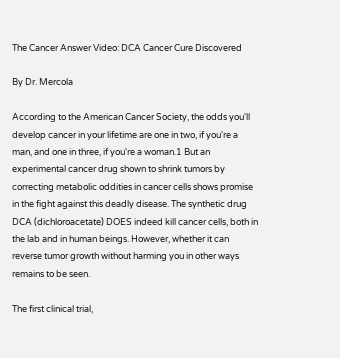The Cancer Answer Video: DCA Cancer Cure Discovered

By Dr. Mercola

According to the American Cancer Society, the odds you'll develop cancer in your lifetime are one in two, if you're a man, and one in three, if you're a woman.1 But an experimental cancer drug shown to shrink tumors by correcting metabolic oddities in cancer cells shows promise in the fight against this deadly disease. The synthetic drug DCA (dichloroacetate) DOES indeed kill cancer cells, both in the lab and in human beings. However, whether it can reverse tumor growth without harming you in other ways remains to be seen.

The first clinical trial,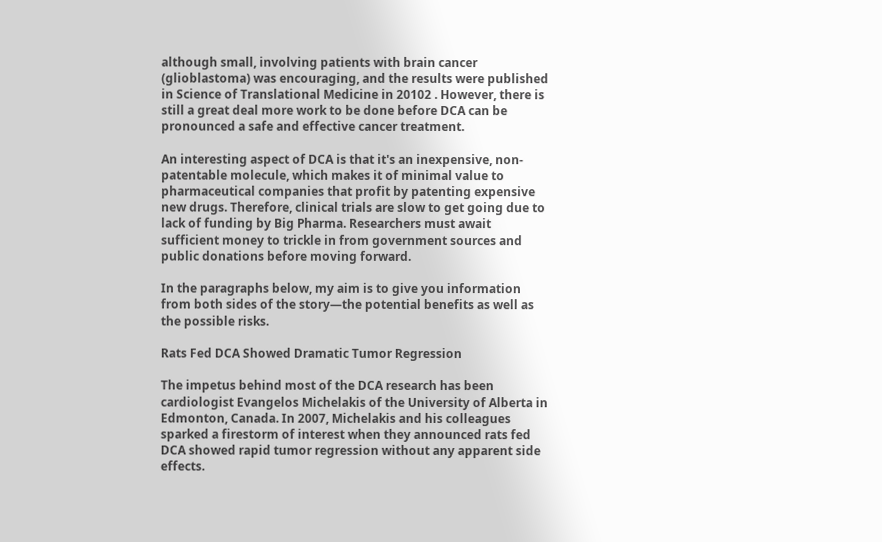although small, involving patients with brain cancer (glioblastoma) was encouraging, and the results were published in Science of Translational Medicine in 20102 . However, there is still a great deal more work to be done before DCA can be pronounced a safe and effective cancer treatment.

An interesting aspect of DCA is that it's an inexpensive, non-patentable molecule, which makes it of minimal value to pharmaceutical companies that profit by patenting expensive new drugs. Therefore, clinical trials are slow to get going due to lack of funding by Big Pharma. Researchers must await sufficient money to trickle in from government sources and public donations before moving forward.

In the paragraphs below, my aim is to give you information from both sides of the story—the potential benefits as well as the possible risks.

Rats Fed DCA Showed Dramatic Tumor Regression

The impetus behind most of the DCA research has been cardiologist Evangelos Michelakis of the University of Alberta in Edmonton, Canada. In 2007, Michelakis and his colleagues sparked a firestorm of interest when they announced rats fed DCA showed rapid tumor regression without any apparent side effects.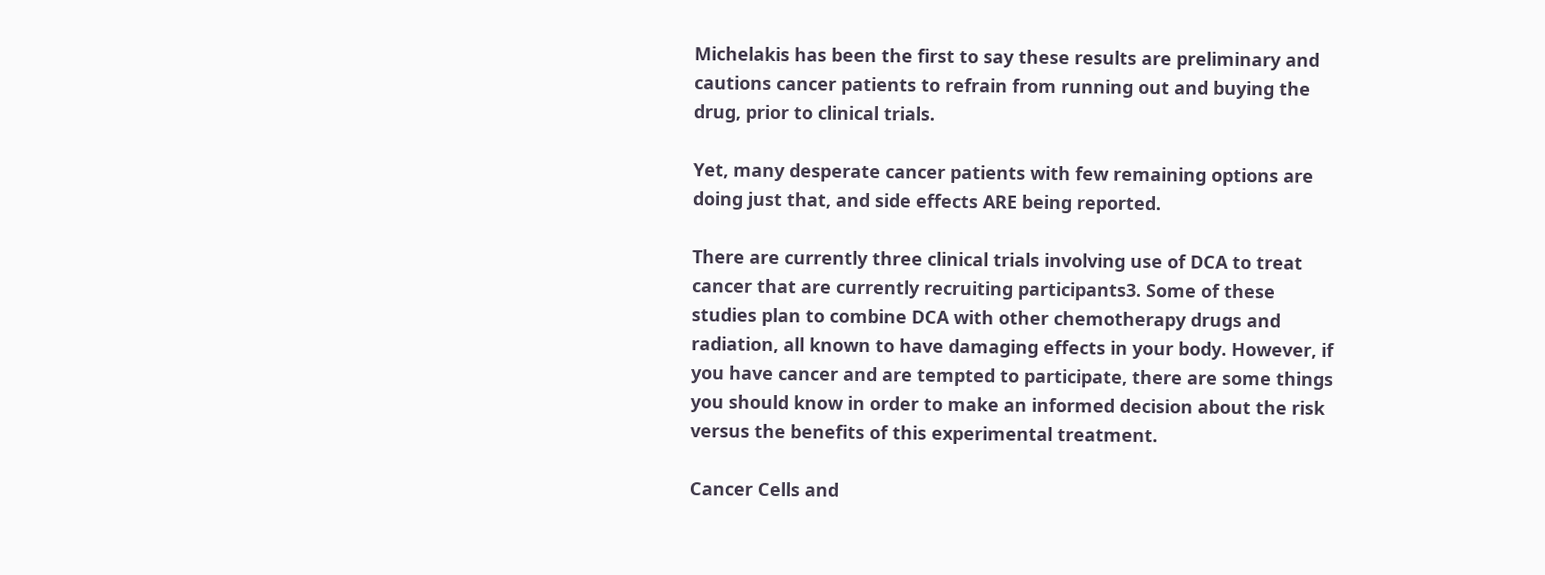Michelakis has been the first to say these results are preliminary and cautions cancer patients to refrain from running out and buying the drug, prior to clinical trials.

Yet, many desperate cancer patients with few remaining options are doing just that, and side effects ARE being reported.

There are currently three clinical trials involving use of DCA to treat cancer that are currently recruiting participants3. Some of these studies plan to combine DCA with other chemotherapy drugs and radiation, all known to have damaging effects in your body. However, if you have cancer and are tempted to participate, there are some things you should know in order to make an informed decision about the risk versus the benefits of this experimental treatment.

Cancer Cells and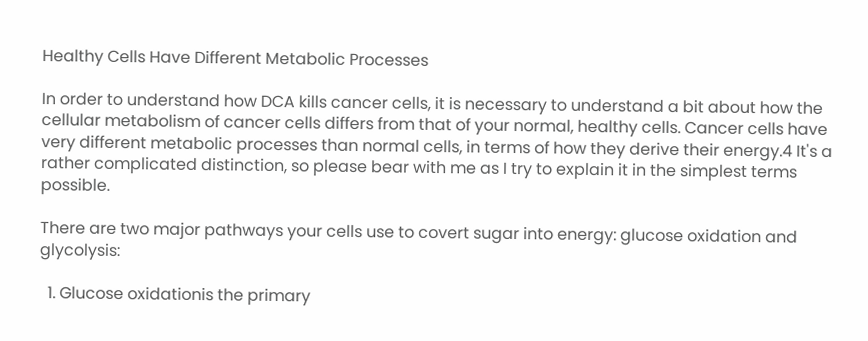Healthy Cells Have Different Metabolic Processes

In order to understand how DCA kills cancer cells, it is necessary to understand a bit about how the cellular metabolism of cancer cells differs from that of your normal, healthy cells. Cancer cells have very different metabolic processes than normal cells, in terms of how they derive their energy.4 It's a rather complicated distinction, so please bear with me as I try to explain it in the simplest terms possible.

There are two major pathways your cells use to covert sugar into energy: glucose oxidation and glycolysis:

  1. Glucose oxidationis the primary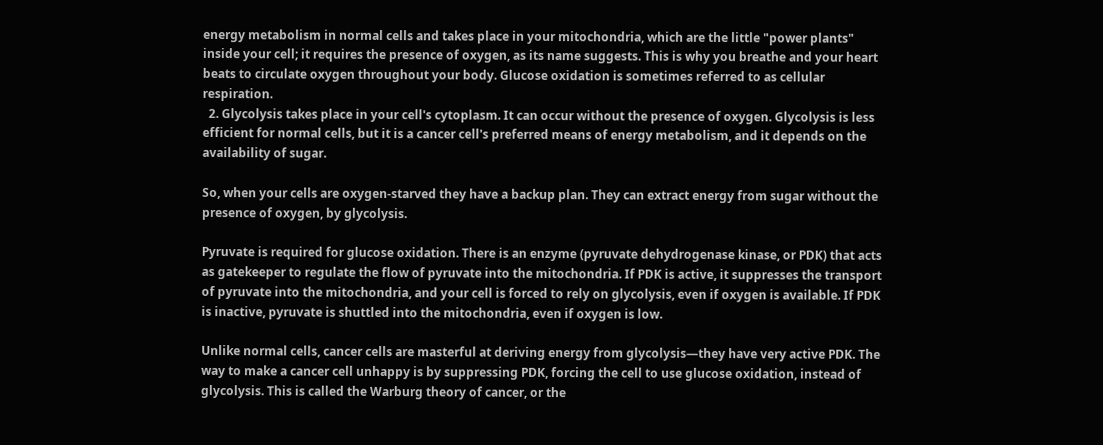energy metabolism in normal cells and takes place in your mitochondria, which are the little "power plants" inside your cell; it requires the presence of oxygen, as its name suggests. This is why you breathe and your heart beats to circulate oxygen throughout your body. Glucose oxidation is sometimes referred to as cellular respiration.
  2. Glycolysis takes place in your cell's cytoplasm. It can occur without the presence of oxygen. Glycolysis is less efficient for normal cells, but it is a cancer cell's preferred means of energy metabolism, and it depends on the availability of sugar.

So, when your cells are oxygen-starved they have a backup plan. They can extract energy from sugar without the presence of oxygen, by glycolysis.

Pyruvate is required for glucose oxidation. There is an enzyme (pyruvate dehydrogenase kinase, or PDK) that acts as gatekeeper to regulate the flow of pyruvate into the mitochondria. If PDK is active, it suppresses the transport of pyruvate into the mitochondria, and your cell is forced to rely on glycolysis, even if oxygen is available. If PDK is inactive, pyruvate is shuttled into the mitochondria, even if oxygen is low.

Unlike normal cells, cancer cells are masterful at deriving energy from glycolysis—they have very active PDK. The way to make a cancer cell unhappy is by suppressing PDK, forcing the cell to use glucose oxidation, instead of glycolysis. This is called the Warburg theory of cancer, or the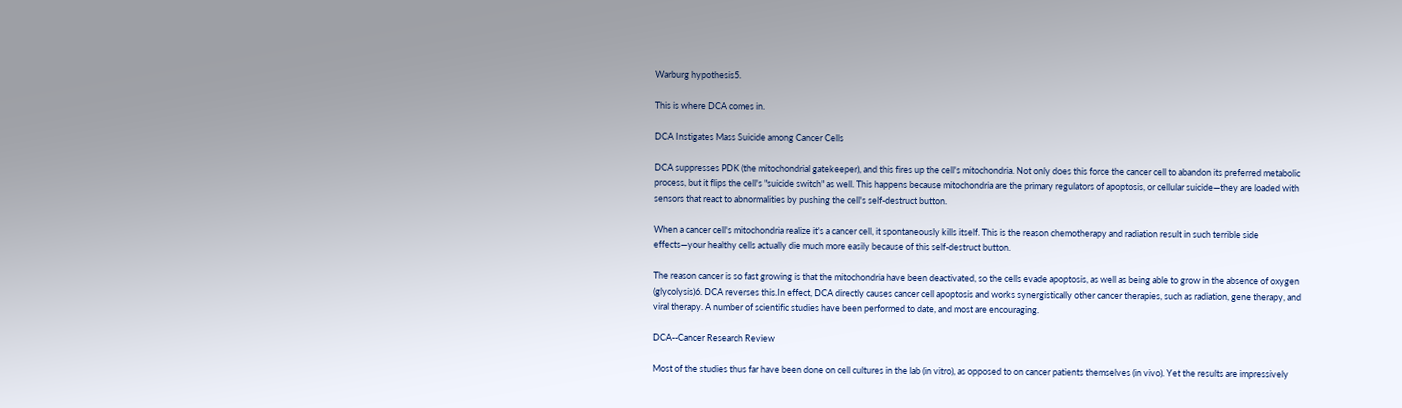Warburg hypothesis5.

This is where DCA comes in.

DCA Instigates Mass Suicide among Cancer Cells

DCA suppresses PDK (the mitochondrial gatekeeper), and this fires up the cell's mitochondria. Not only does this force the cancer cell to abandon its preferred metabolic process, but it flips the cell's "suicide switch" as well. This happens because mitochondria are the primary regulators of apoptosis, or cellular suicide—they are loaded with sensors that react to abnormalities by pushing the cell's self-destruct button.

When a cancer cell's mitochondria realize it's a cancer cell, it spontaneously kills itself. This is the reason chemotherapy and radiation result in such terrible side effects—your healthy cells actually die much more easily because of this self-destruct button.

The reason cancer is so fast growing is that the mitochondria have been deactivated, so the cells evade apoptosis, as well as being able to grow in the absence of oxygen (glycolysis)6. DCA reverses this.In effect, DCA directly causes cancer cell apoptosis and works synergistically other cancer therapies, such as radiation, gene therapy, and viral therapy. A number of scientific studies have been performed to date, and most are encouraging.

DCA--Cancer Research Review

Most of the studies thus far have been done on cell cultures in the lab (in vitro), as opposed to on cancer patients themselves (in vivo). Yet the results are impressively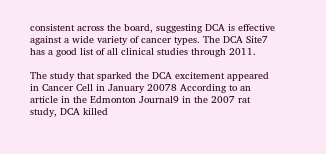consistent across the board, suggesting DCA is effective against a wide variety of cancer types. The DCA Site7 has a good list of all clinical studies through 2011.

The study that sparked the DCA excitement appeared in Cancer Cell in January 20078 According to an article in the Edmonton Journal9 in the 2007 rat study, DCA killed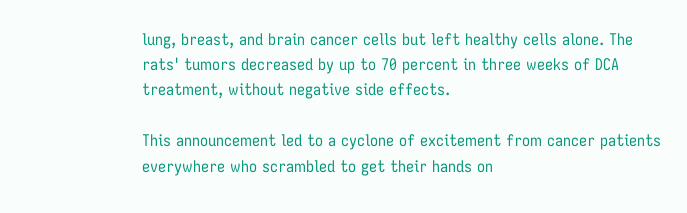lung, breast, and brain cancer cells but left healthy cells alone. The rats' tumors decreased by up to 70 percent in three weeks of DCA treatment, without negative side effects.

This announcement led to a cyclone of excitement from cancer patients everywhere who scrambled to get their hands on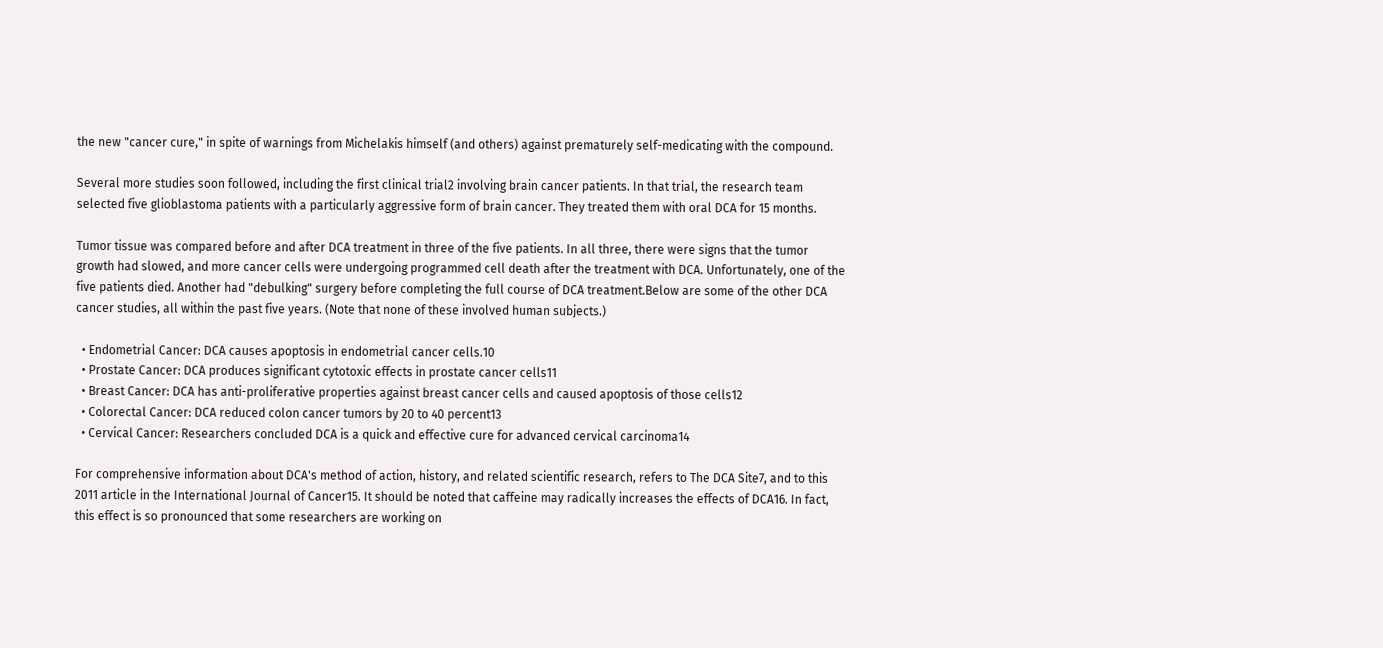the new "cancer cure," in spite of warnings from Michelakis himself (and others) against prematurely self-medicating with the compound.

Several more studies soon followed, including the first clinical trial2 involving brain cancer patients. In that trial, the research team selected five glioblastoma patients with a particularly aggressive form of brain cancer. They treated them with oral DCA for 15 months.

Tumor tissue was compared before and after DCA treatment in three of the five patients. In all three, there were signs that the tumor growth had slowed, and more cancer cells were undergoing programmed cell death after the treatment with DCA. Unfortunately, one of the five patients died. Another had "debulking" surgery before completing the full course of DCA treatment.Below are some of the other DCA cancer studies, all within the past five years. (Note that none of these involved human subjects.)

  • Endometrial Cancer: DCA causes apoptosis in endometrial cancer cells.10
  • Prostate Cancer: DCA produces significant cytotoxic effects in prostate cancer cells11
  • Breast Cancer: DCA has anti-proliferative properties against breast cancer cells and caused apoptosis of those cells12
  • Colorectal Cancer: DCA reduced colon cancer tumors by 20 to 40 percent13
  • Cervical Cancer: Researchers concluded DCA is a quick and effective cure for advanced cervical carcinoma14

For comprehensive information about DCA's method of action, history, and related scientific research, refers to The DCA Site7, and to this 2011 article in the International Journal of Cancer15. It should be noted that caffeine may radically increases the effects of DCA16. In fact, this effect is so pronounced that some researchers are working on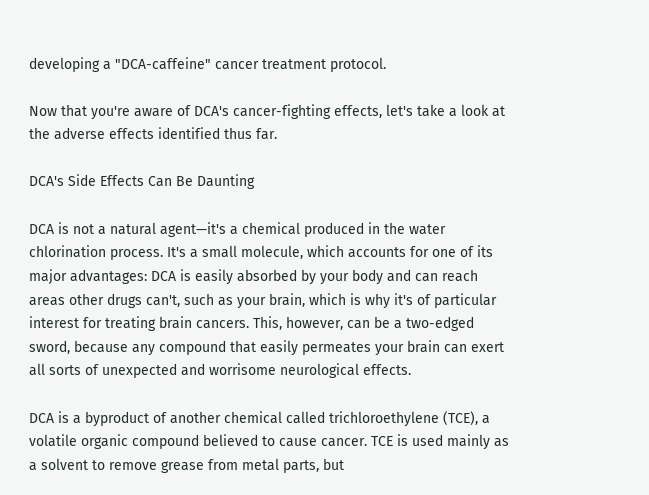developing a "DCA-caffeine" cancer treatment protocol.

Now that you're aware of DCA's cancer-fighting effects, let's take a look at the adverse effects identified thus far.

DCA's Side Effects Can Be Daunting

DCA is not a natural agent—it's a chemical produced in the water chlorination process. It's a small molecule, which accounts for one of its major advantages: DCA is easily absorbed by your body and can reach areas other drugs can't, such as your brain, which is why it's of particular interest for treating brain cancers. This, however, can be a two-edged sword, because any compound that easily permeates your brain can exert all sorts of unexpected and worrisome neurological effects.

DCA is a byproduct of another chemical called trichloroethylene (TCE), a volatile organic compound believed to cause cancer. TCE is used mainly as a solvent to remove grease from metal parts, but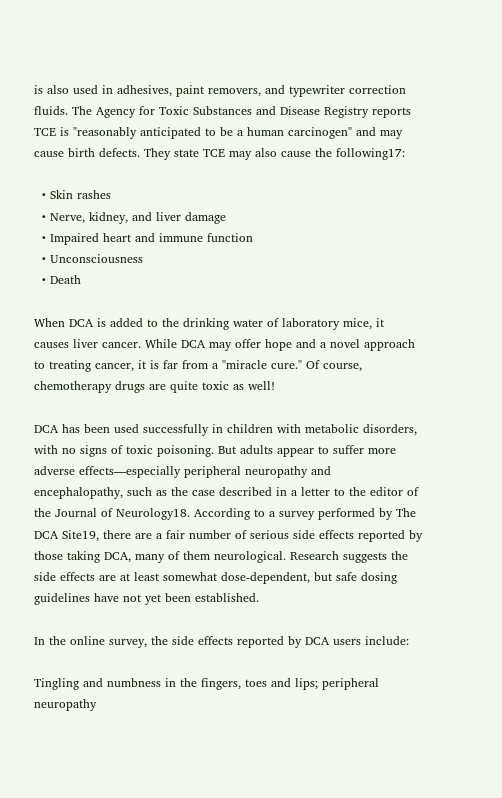is also used in adhesives, paint removers, and typewriter correction fluids. The Agency for Toxic Substances and Disease Registry reports TCE is "reasonably anticipated to be a human carcinogen" and may cause birth defects. They state TCE may also cause the following17:

  • Skin rashes
  • Nerve, kidney, and liver damage
  • Impaired heart and immune function
  • Unconsciousness
  • Death

When DCA is added to the drinking water of laboratory mice, it causes liver cancer. While DCA may offer hope and a novel approach to treating cancer, it is far from a "miracle cure." Of course, chemotherapy drugs are quite toxic as well!

DCA has been used successfully in children with metabolic disorders, with no signs of toxic poisoning. But adults appear to suffer more adverse effects—especially peripheral neuropathy and encephalopathy, such as the case described in a letter to the editor of the Journal of Neurology18. According to a survey performed by The DCA Site19, there are a fair number of serious side effects reported by those taking DCA, many of them neurological. Research suggests the side effects are at least somewhat dose-dependent, but safe dosing guidelines have not yet been established.

In the online survey, the side effects reported by DCA users include:

Tingling and numbness in the fingers, toes and lips; peripheral neuropathy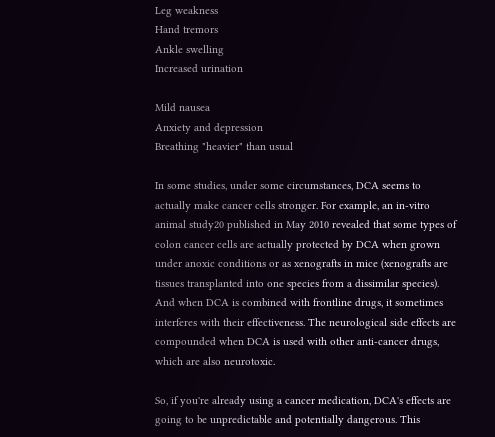Leg weakness
Hand tremors
Ankle swelling
Increased urination

Mild nausea
Anxiety and depression
Breathing "heavier" than usual

In some studies, under some circumstances, DCA seems to actually make cancer cells stronger. For example, an in-vitro animal study20 published in May 2010 revealed that some types of colon cancer cells are actually protected by DCA when grown under anoxic conditions or as xenografts in mice (xenografts are tissues transplanted into one species from a dissimilar species). And when DCA is combined with frontline drugs, it sometimes interferes with their effectiveness. The neurological side effects are compounded when DCA is used with other anti-cancer drugs, which are also neurotoxic.

So, if you're already using a cancer medication, DCA's effects are going to be unpredictable and potentially dangerous. This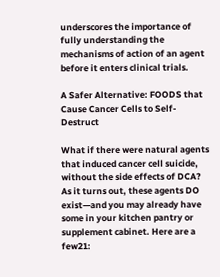underscores the importance of fully understanding the mechanisms of action of an agent before it enters clinical trials.

A Safer Alternative: FOODS that Cause Cancer Cells to Self-Destruct

What if there were natural agents that induced cancer cell suicide, without the side effects of DCA? As it turns out, these agents DO exist—and you may already have some in your kitchen pantry or supplement cabinet. Here are a few21: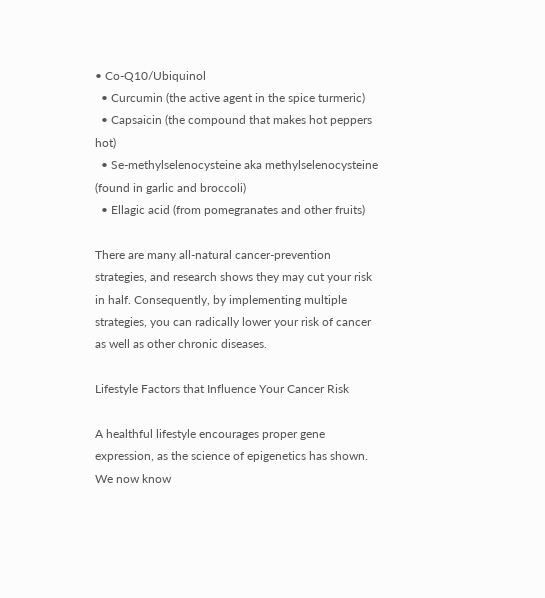• Co-Q10/Ubiquinol
  • Curcumin (the active agent in the spice turmeric)
  • Capsaicin (the compound that makes hot peppers hot)
  • Se-methylselenocysteine aka methylselenocysteine (found in garlic and broccoli)
  • Ellagic acid (from pomegranates and other fruits)

There are many all-natural cancer-prevention strategies, and research shows they may cut your risk in half. Consequently, by implementing multiple strategies, you can radically lower your risk of cancer as well as other chronic diseases.

Lifestyle Factors that Influence Your Cancer Risk

A healthful lifestyle encourages proper gene expression, as the science of epigenetics has shown. We now know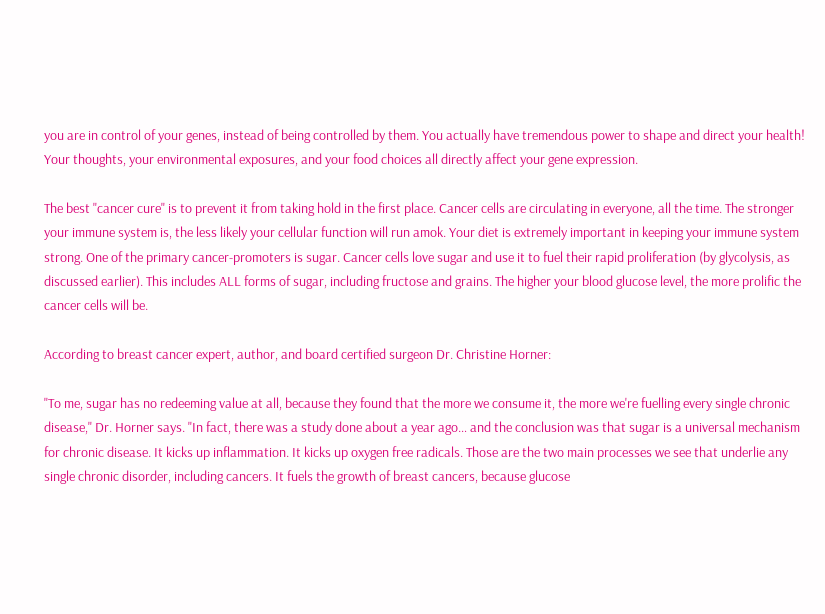you are in control of your genes, instead of being controlled by them. You actually have tremendous power to shape and direct your health! Your thoughts, your environmental exposures, and your food choices all directly affect your gene expression.

The best "cancer cure" is to prevent it from taking hold in the first place. Cancer cells are circulating in everyone, all the time. The stronger your immune system is, the less likely your cellular function will run amok. Your diet is extremely important in keeping your immune system strong. One of the primary cancer-promoters is sugar. Cancer cells love sugar and use it to fuel their rapid proliferation (by glycolysis, as discussed earlier). This includes ALL forms of sugar, including fructose and grains. The higher your blood glucose level, the more prolific the cancer cells will be.

According to breast cancer expert, author, and board certified surgeon Dr. Christine Horner:

"To me, sugar has no redeeming value at all, because they found that the more we consume it, the more we're fuelling every single chronic disease," Dr. Horner says. "In fact, there was a study done about a year ago… and the conclusion was that sugar is a universal mechanism for chronic disease. It kicks up inflammation. It kicks up oxygen free radicals. Those are the two main processes we see that underlie any single chronic disorder, including cancers. It fuels the growth of breast cancers, because glucose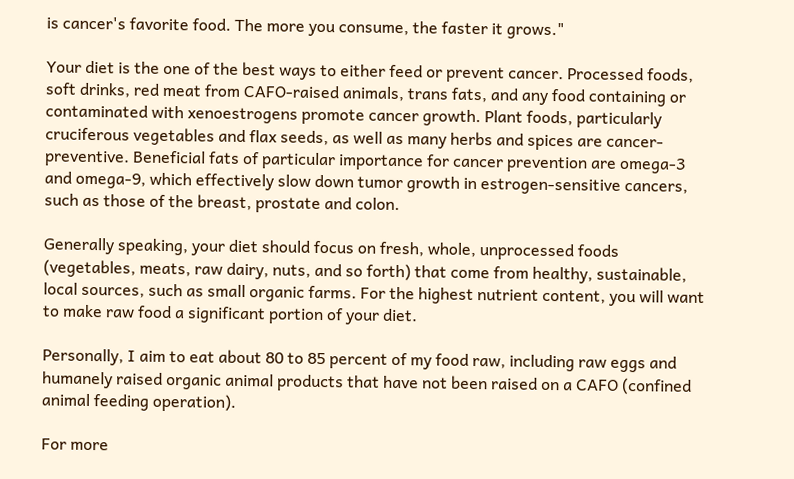is cancer's favorite food. The more you consume, the faster it grows."

Your diet is the one of the best ways to either feed or prevent cancer. Processed foods, soft drinks, red meat from CAFO-raised animals, trans fats, and any food containing or contaminated with xenoestrogens promote cancer growth. Plant foods, particularly cruciferous vegetables and flax seeds, as well as many herbs and spices are cancer-preventive. Beneficial fats of particular importance for cancer prevention are omega-3 and omega-9, which effectively slow down tumor growth in estrogen-sensitive cancers, such as those of the breast, prostate and colon.

Generally speaking, your diet should focus on fresh, whole, unprocessed foods (vegetables, meats, raw dairy, nuts, and so forth) that come from healthy, sustainable, local sources, such as small organic farms. For the highest nutrient content, you will want to make raw food a significant portion of your diet.

Personally, I aim to eat about 80 to 85 percent of my food raw, including raw eggs and humanely raised organic animal products that have not been raised on a CAFO (confined animal feeding operation).

For more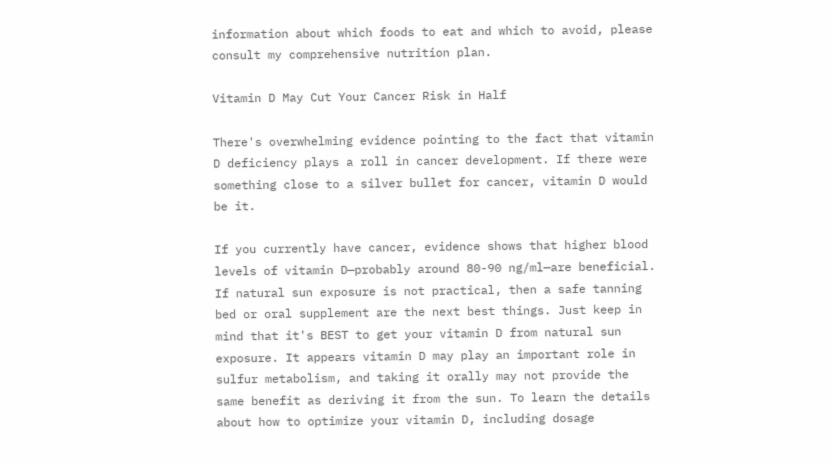information about which foods to eat and which to avoid, please consult my comprehensive nutrition plan.

Vitamin D May Cut Your Cancer Risk in Half

There's overwhelming evidence pointing to the fact that vitamin D deficiency plays a roll in cancer development. If there were something close to a silver bullet for cancer, vitamin D would be it.

If you currently have cancer, evidence shows that higher blood levels of vitamin D—probably around 80-90 ng/ml—are beneficial. If natural sun exposure is not practical, then a safe tanning bed or oral supplement are the next best things. Just keep in mind that it's BEST to get your vitamin D from natural sun exposure. It appears vitamin D may play an important role in sulfur metabolism, and taking it orally may not provide the same benefit as deriving it from the sun. To learn the details about how to optimize your vitamin D, including dosage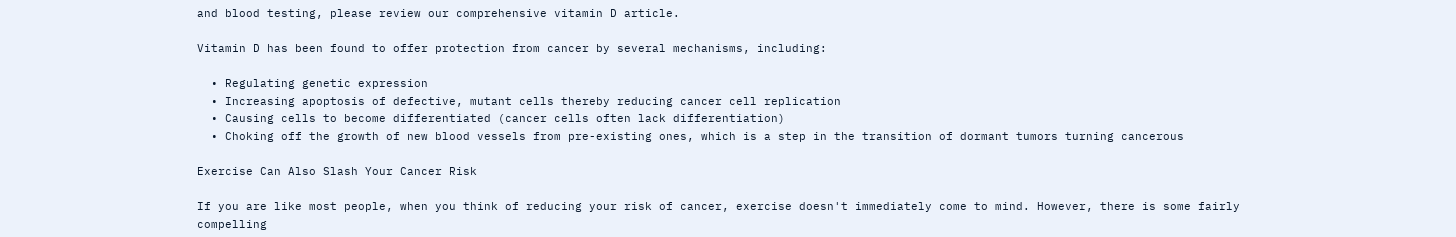and blood testing, please review our comprehensive vitamin D article.

Vitamin D has been found to offer protection from cancer by several mechanisms, including:

  • Regulating genetic expression
  • Increasing apoptosis of defective, mutant cells thereby reducing cancer cell replication
  • Causing cells to become differentiated (cancer cells often lack differentiation)
  • Choking off the growth of new blood vessels from pre-existing ones, which is a step in the transition of dormant tumors turning cancerous

Exercise Can Also Slash Your Cancer Risk

If you are like most people, when you think of reducing your risk of cancer, exercise doesn't immediately come to mind. However, there is some fairly compelling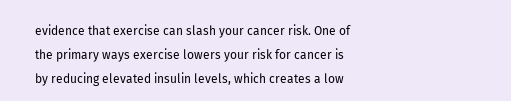evidence that exercise can slash your cancer risk. One of the primary ways exercise lowers your risk for cancer is by reducing elevated insulin levels, which creates a low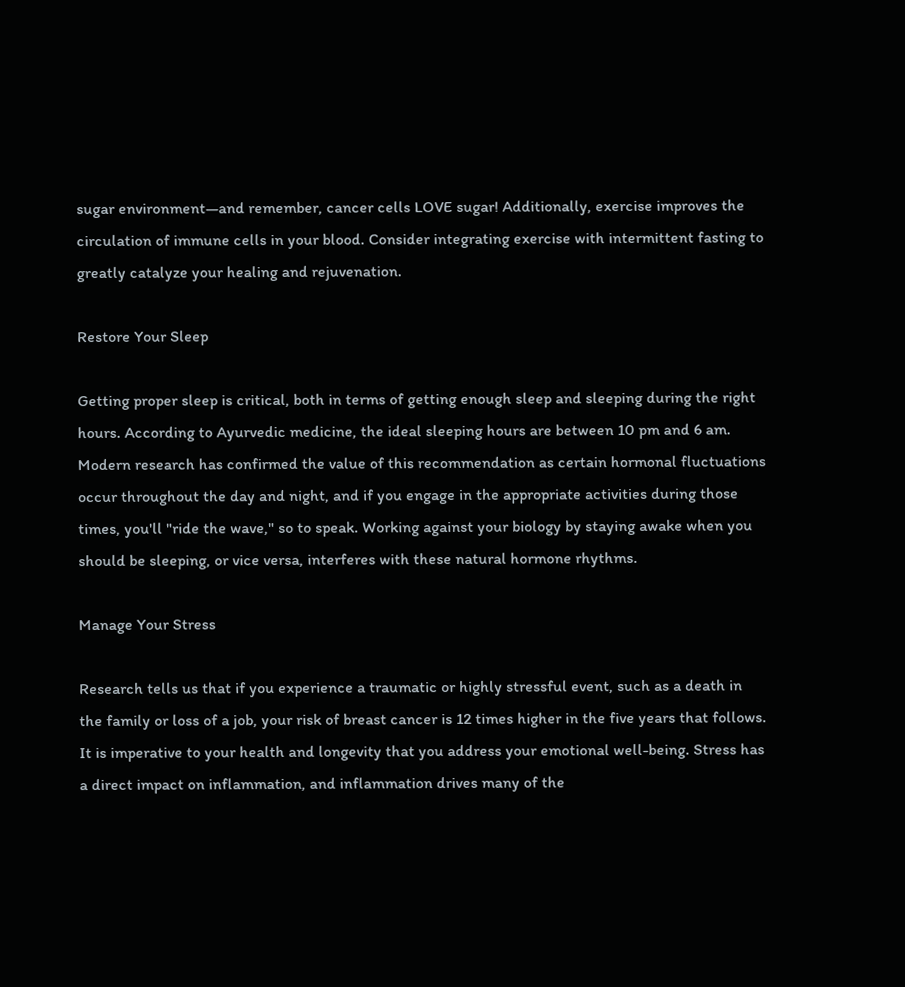sugar environment—and remember, cancer cells LOVE sugar! Additionally, exercise improves the circulation of immune cells in your blood. Consider integrating exercise with intermittent fasting to greatly catalyze your healing and rejuvenation.

Restore Your Sleep

Getting proper sleep is critical, both in terms of getting enough sleep and sleeping during the right hours. According to Ayurvedic medicine, the ideal sleeping hours are between 10 pm and 6 am. Modern research has confirmed the value of this recommendation as certain hormonal fluctuations occur throughout the day and night, and if you engage in the appropriate activities during those times, you'll "ride the wave," so to speak. Working against your biology by staying awake when you should be sleeping, or vice versa, interferes with these natural hormone rhythms.

Manage Your Stress

Research tells us that if you experience a traumatic or highly stressful event, such as a death in the family or loss of a job, your risk of breast cancer is 12 times higher in the five years that follows. It is imperative to your health and longevity that you address your emotional well-being. Stress has a direct impact on inflammation, and inflammation drives many of the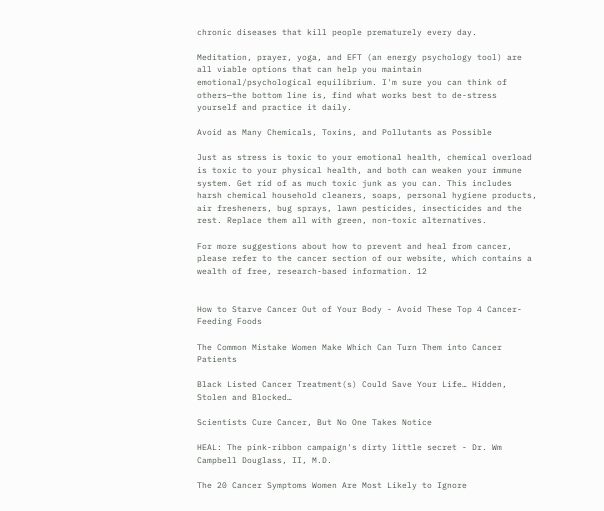chronic diseases that kill people prematurely every day.

Meditation, prayer, yoga, and EFT (an energy psychology tool) are all viable options that can help you maintain emotional/psychological equilibrium. I'm sure you can think of others—the bottom line is, find what works best to de-stress yourself and practice it daily.

Avoid as Many Chemicals, Toxins, and Pollutants as Possible

Just as stress is toxic to your emotional health, chemical overload is toxic to your physical health, and both can weaken your immune system. Get rid of as much toxic junk as you can. This includes harsh chemical household cleaners, soaps, personal hygiene products, air fresheners, bug sprays, lawn pesticides, insecticides and the rest. Replace them all with green, non-toxic alternatives.

For more suggestions about how to prevent and heal from cancer, please refer to the cancer section of our website, which contains a wealth of free, research-based information. 12


How to Starve Cancer Out of Your Body - Avoid These Top 4 Cancer-Feeding Foods

The Common Mistake Women Make Which Can Turn Them into Cancer Patients

Black Listed Cancer Treatment(s) Could Save Your Life… Hidden, Stolen and Blocked…

Scientists Cure Cancer, But No One Takes Notice

HEAL: The pink-ribbon campaign's dirty little secret - Dr. Wm Campbell Douglass, II, M.D.

The 20 Cancer Symptoms Women Are Most Likely to Ignore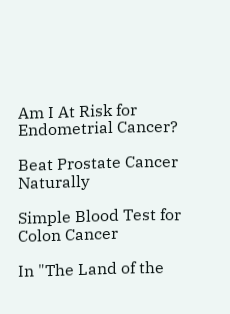Am I At Risk for Endometrial Cancer?

Beat Prostate Cancer Naturally

Simple Blood Test for Colon Cancer

In "The Land of the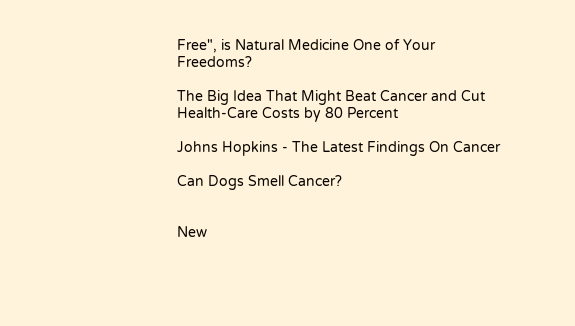Free", is Natural Medicine One of Your Freedoms?

The Big Idea That Might Beat Cancer and Cut Health-Care Costs by 80 Percent

Johns Hopkins - The Latest Findings On Cancer

Can Dogs Smell Cancer?


New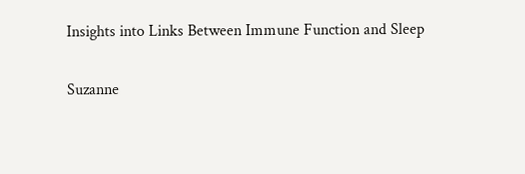Insights into Links Between Immune Function and Sleep

Suzanne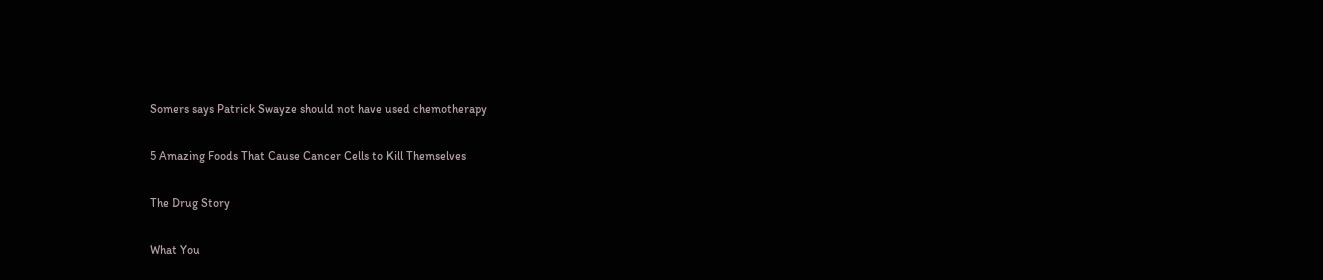Somers says Patrick Swayze should not have used chemotherapy

5 Amazing Foods That Cause Cancer Cells to Kill Themselves

The Drug Story

What You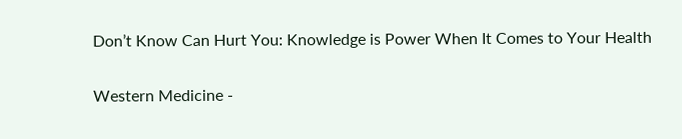Don’t Know Can Hurt You: Knowledge is Power When It Comes to Your Health

Western Medicine -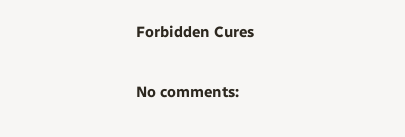Forbidden Cures

No comments: